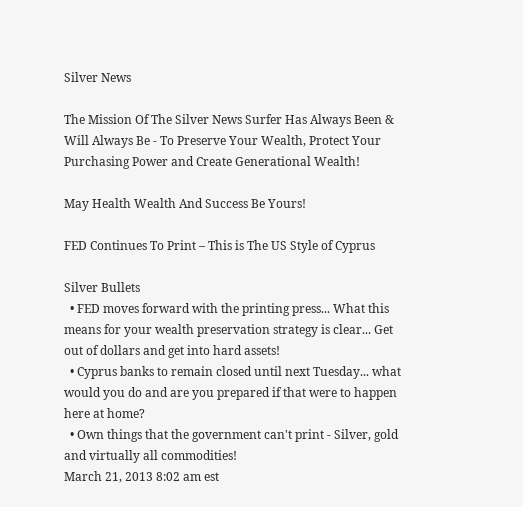Silver News

The Mission Of The Silver News Surfer Has Always Been & Will Always Be - To Preserve Your Wealth, Protect Your Purchasing Power and Create Generational Wealth!

May Health Wealth And Success Be Yours!

FED Continues To Print – This is The US Style of Cyprus

Silver Bullets
  • FED moves forward with the printing press... What this means for your wealth preservation strategy is clear... Get out of dollars and get into hard assets!
  • Cyprus banks to remain closed until next Tuesday... what would you do and are you prepared if that were to happen here at home?
  • Own things that the government can't print - Silver, gold and virtually all commodities!
March 21, 2013 8:02 am est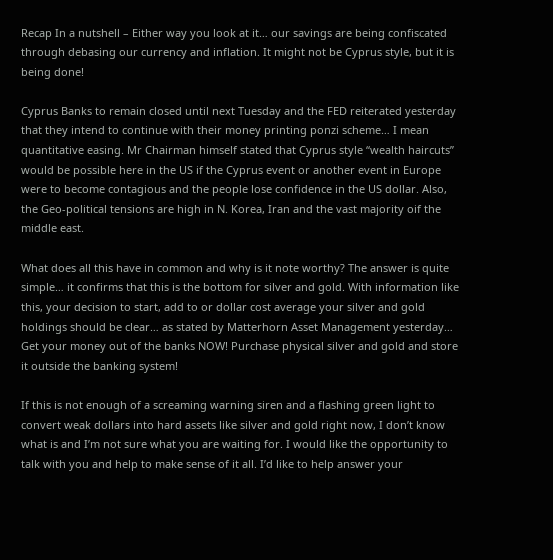Recap In a nutshell – Either way you look at it… our savings are being confiscated through debasing our currency and inflation. It might not be Cyprus style, but it is being done!

Cyprus Banks to remain closed until next Tuesday and the FED reiterated yesterday that they intend to continue with their money printing ponzi scheme… I mean quantitative easing. Mr Chairman himself stated that Cyprus style “wealth haircuts” would be possible here in the US if the Cyprus event or another event in Europe were to become contagious and the people lose confidence in the US dollar. Also, the Geo-political tensions are high in N. Korea, Iran and the vast majority oif the middle east.

What does all this have in common and why is it note worthy? The answer is quite simple… it confirms that this is the bottom for silver and gold. With information like this, your decision to start, add to or dollar cost average your silver and gold holdings should be clear… as stated by Matterhorn Asset Management yesterday… Get your money out of the banks NOW! Purchase physical silver and gold and store it outside the banking system!

If this is not enough of a screaming warning siren and a flashing green light to convert weak dollars into hard assets like silver and gold right now, I don’t know what is and I’m not sure what you are waiting for. I would like the opportunity to talk with you and help to make sense of it all. I’d like to help answer your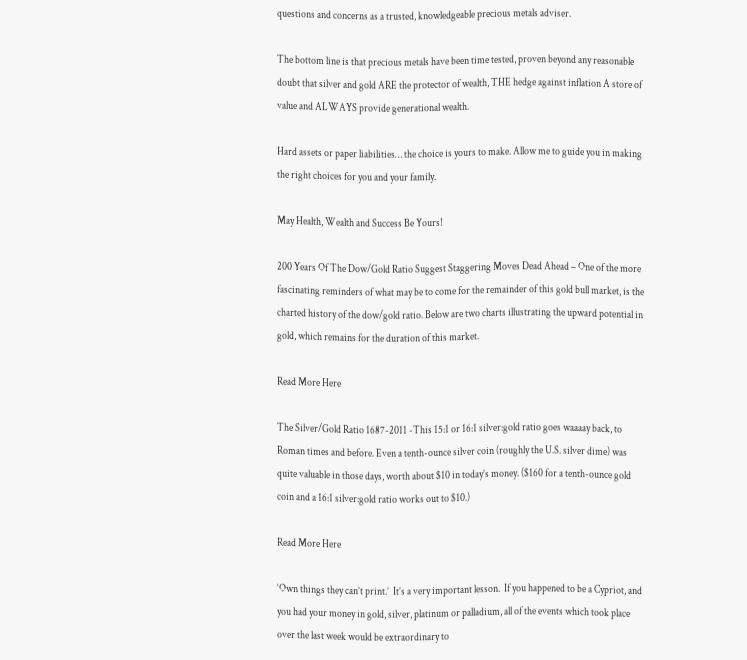questions and concerns as a trusted, knowledgeable precious metals adviser.

The bottom line is that precious metals have been time tested, proven beyond any reasonable doubt that silver and gold ARE the protector of wealth, THE hedge against inflation A store of value and ALWAYS provide generational wealth.

Hard assets or paper liabilities… the choice is yours to make. Allow me to guide you in making the right choices for you and your family.

May Health, Wealth and Success Be Yours!

200 Years Of The Dow/Gold Ratio Suggest Staggering Moves Dead Ahead – One of the more fascinating reminders of what may be to come for the remainder of this gold bull market, is the charted history of the dow/gold ratio. Below are two charts illustrating the upward potential in gold, which remains for the duration of this market.

Read More Here

The Silver/Gold Ratio 1687-2011 -This 15:1 or 16:1 silver:gold ratio goes waaaay back, to Roman times and before. Even a tenth-ounce silver coin (roughly the U.S. silver dime) was quite valuable in those days, worth about $10 in today’s money. ($160 for a tenth-ounce gold coin and a 16:1 silver:gold ratio works out to $10.)

Read More Here

‘Own things they can’t print.’  It’s a very important lesson.  If you happened to be a Cypriot, and you had your money in gold, silver, platinum or palladium, all of the events which took place over the last week would be extraordinary to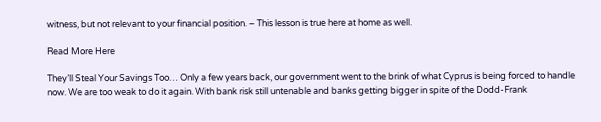witness, but not relevant to your financial position. – This lesson is true here at home as well.

Read More Here

They’ll Steal Your Savings Too… Only a few years back, our government went to the brink of what Cyprus is being forced to handle now. We are too weak to do it again. With bank risk still untenable and banks getting bigger in spite of the Dodd-Frank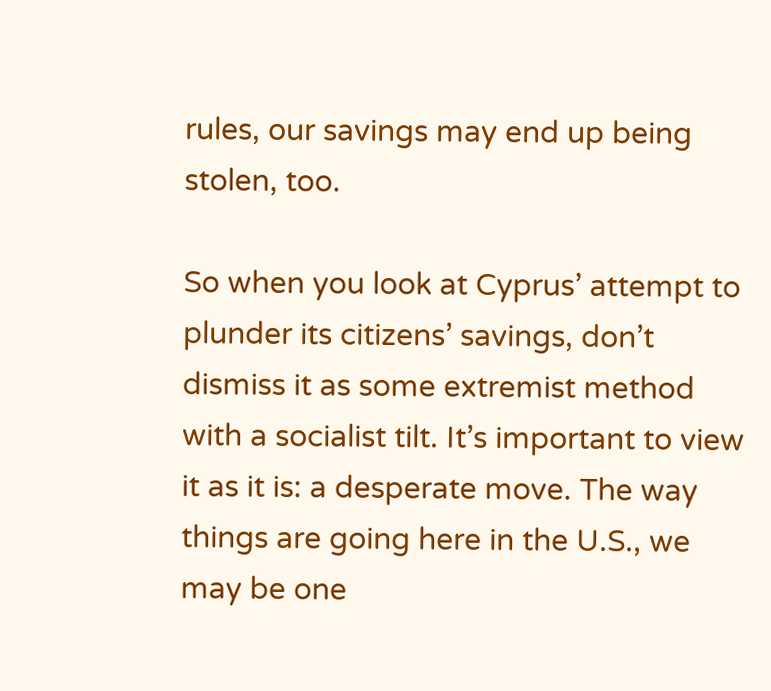rules, our savings may end up being stolen, too.

So when you look at Cyprus’ attempt to plunder its citizens’ savings, don’t dismiss it as some extremist method with a socialist tilt. It’s important to view it as it is: a desperate move. The way things are going here in the U.S., we may be one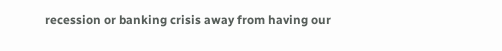recession or banking crisis away from having our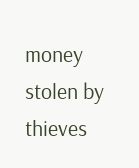money stolen by thieves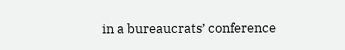in a bureaucrats’ conference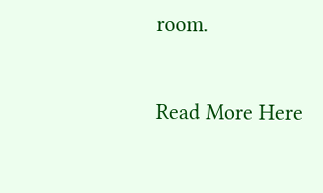room.

Read More Here